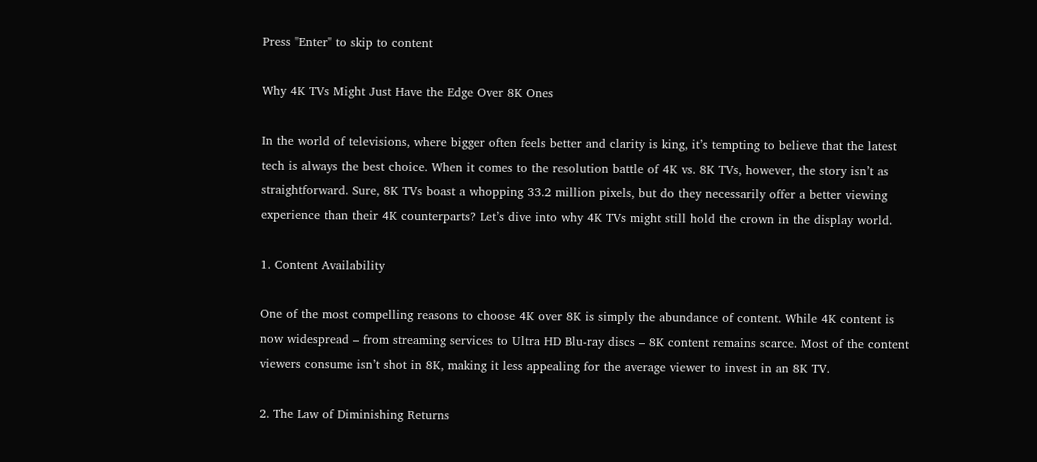Press "Enter" to skip to content

Why 4K TVs Might Just Have the Edge Over 8K Ones

In the world of televisions, where bigger often feels better and clarity is king, it’s tempting to believe that the latest tech is always the best choice. When it comes to the resolution battle of 4K vs. 8K TVs, however, the story isn’t as straightforward. Sure, 8K TVs boast a whopping 33.2 million pixels, but do they necessarily offer a better viewing experience than their 4K counterparts? Let’s dive into why 4K TVs might still hold the crown in the display world.

1. Content Availability

One of the most compelling reasons to choose 4K over 8K is simply the abundance of content. While 4K content is now widespread – from streaming services to Ultra HD Blu-ray discs – 8K content remains scarce. Most of the content viewers consume isn’t shot in 8K, making it less appealing for the average viewer to invest in an 8K TV.

2. The Law of Diminishing Returns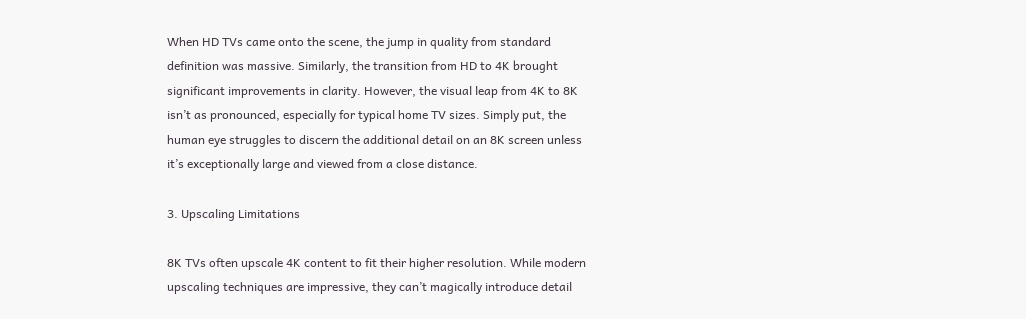When HD TVs came onto the scene, the jump in quality from standard definition was massive. Similarly, the transition from HD to 4K brought significant improvements in clarity. However, the visual leap from 4K to 8K isn’t as pronounced, especially for typical home TV sizes. Simply put, the human eye struggles to discern the additional detail on an 8K screen unless it’s exceptionally large and viewed from a close distance.

3. Upscaling Limitations

8K TVs often upscale 4K content to fit their higher resolution. While modern upscaling techniques are impressive, they can’t magically introduce detail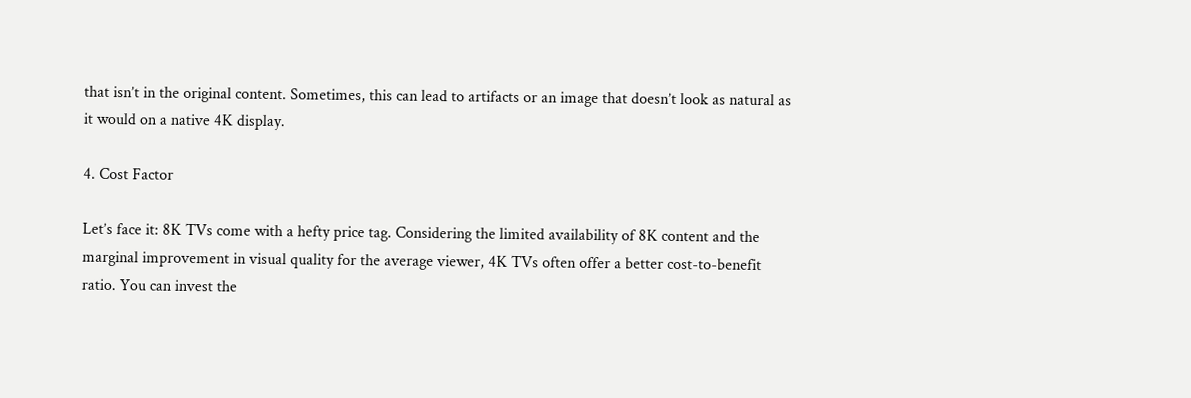that isn’t in the original content. Sometimes, this can lead to artifacts or an image that doesn’t look as natural as it would on a native 4K display.

4. Cost Factor

Let’s face it: 8K TVs come with a hefty price tag. Considering the limited availability of 8K content and the marginal improvement in visual quality for the average viewer, 4K TVs often offer a better cost-to-benefit ratio. You can invest the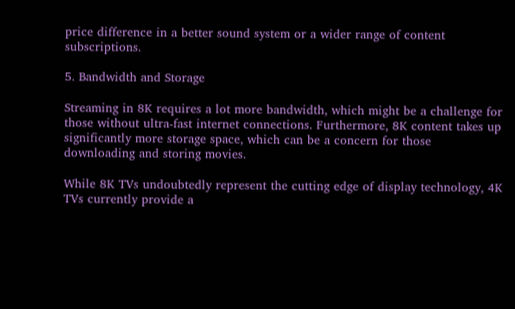price difference in a better sound system or a wider range of content subscriptions.

5. Bandwidth and Storage

Streaming in 8K requires a lot more bandwidth, which might be a challenge for those without ultra-fast internet connections. Furthermore, 8K content takes up significantly more storage space, which can be a concern for those downloading and storing movies.

While 8K TVs undoubtedly represent the cutting edge of display technology, 4K TVs currently provide a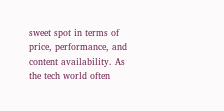sweet spot in terms of price, performance, and content availability. As the tech world often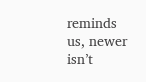reminds us, newer isn’t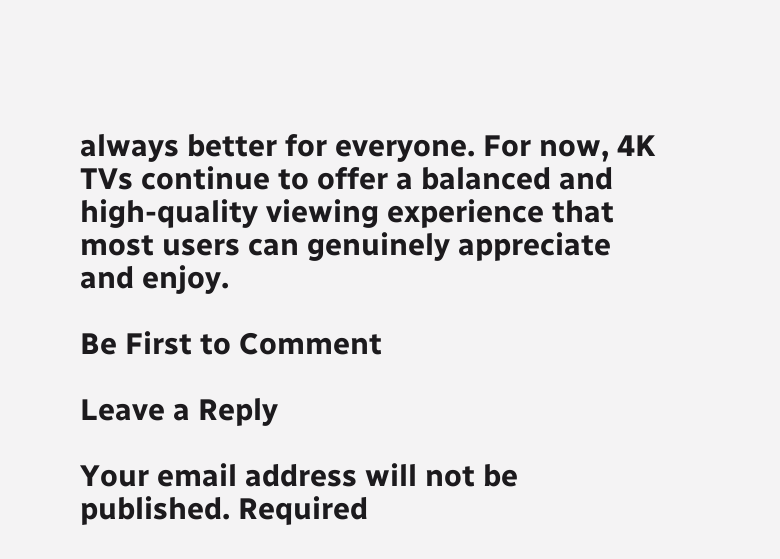always better for everyone. For now, 4K TVs continue to offer a balanced and high-quality viewing experience that most users can genuinely appreciate and enjoy.

Be First to Comment

Leave a Reply

Your email address will not be published. Required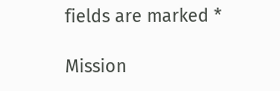fields are marked *

Mission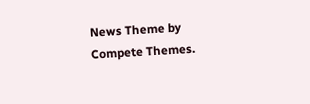News Theme by Compete Themes.